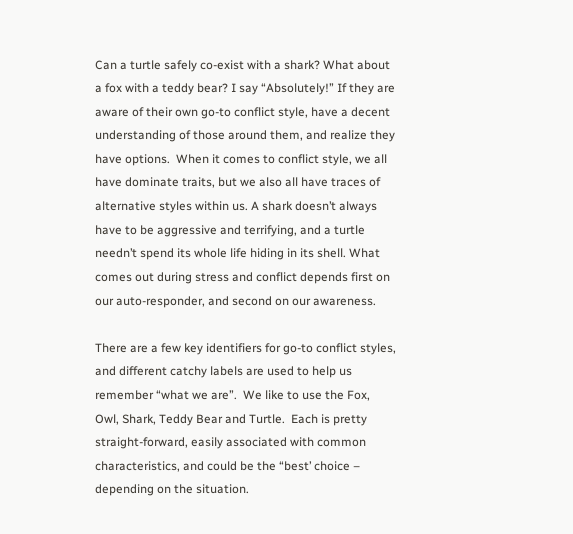Can a turtle safely co-exist with a shark? What about a fox with a teddy bear? I say “Absolutely!” If they are aware of their own go-to conflict style, have a decent understanding of those around them, and realize they have options.  When it comes to conflict style, we all have dominate traits, but we also all have traces of alternative styles within us. A shark doesn’t always have to be aggressive and terrifying, and a turtle needn’t spend its whole life hiding in its shell. What comes out during stress and conflict depends first on our auto-responder, and second on our awareness.

There are a few key identifiers for go-to conflict styles, and different catchy labels are used to help us remember “what we are”.  We like to use the Fox, Owl, Shark, Teddy Bear and Turtle.  Each is pretty straight-forward, easily associated with common characteristics, and could be the “best’ choice – depending on the situation.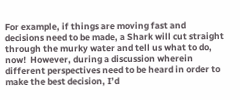For example, if things are moving fast and decisions need to be made, a Shark will cut straight through the murky water and tell us what to do, now!  However, during a discussion wherein different perspectives need to be heard in order to make the best decision, I’d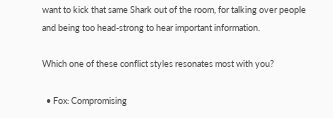want to kick that same Shark out of the room, for talking over people and being too head-strong to hear important information.

Which one of these conflict styles resonates most with you?

  • Fox: Compromising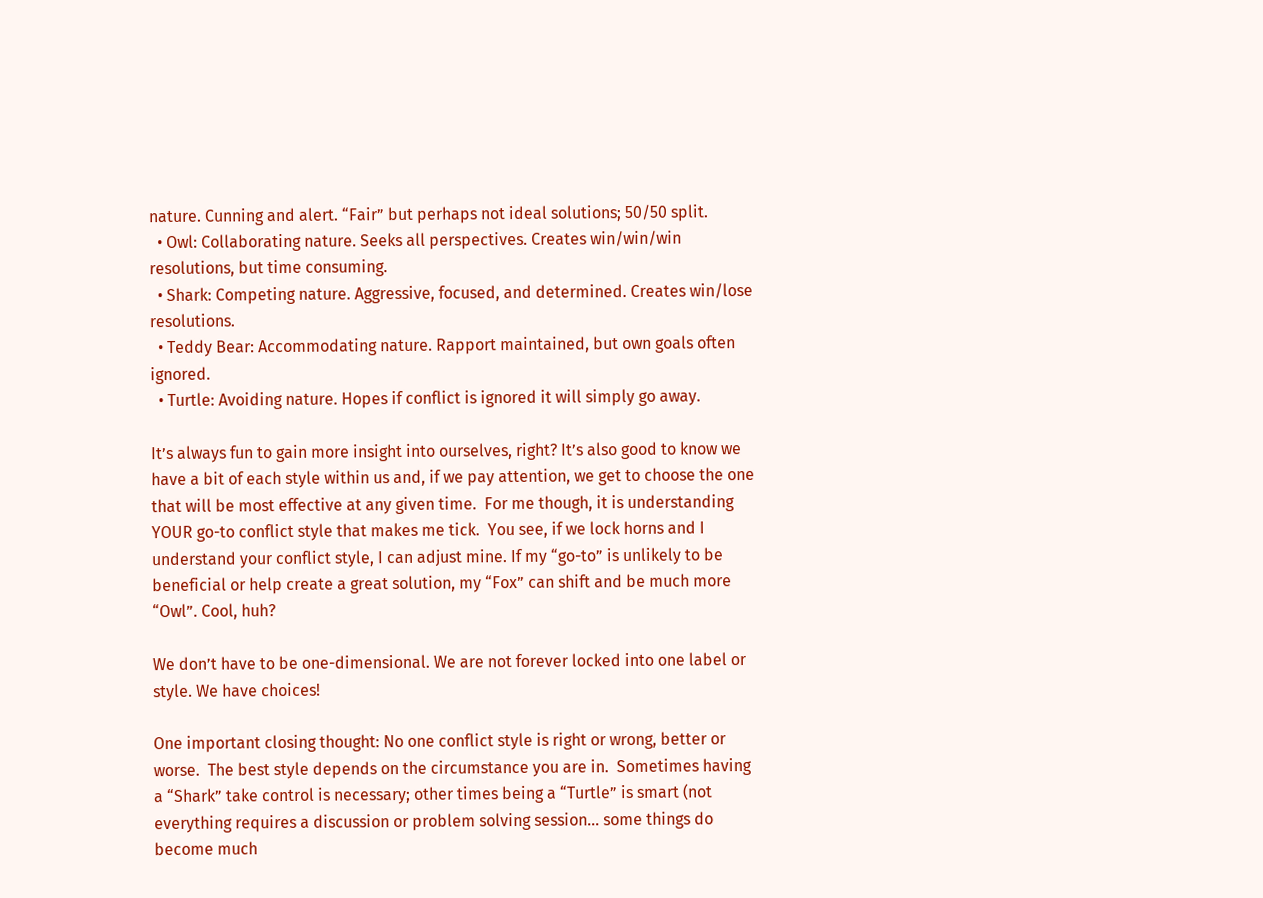nature. Cunning and alert. “Fair” but perhaps not ideal solutions; 50/50 split.
  • Owl: Collaborating nature. Seeks all perspectives. Creates win/win/win resolutions, but time consuming.
  • Shark: Competing nature. Aggressive, focused, and determined. Creates win/lose resolutions.
  • Teddy Bear: Accommodating nature. Rapport maintained, but own goals often ignored.
  • Turtle: Avoiding nature. Hopes if conflict is ignored it will simply go away.

It’s always fun to gain more insight into ourselves, right? It’s also good to know we have a bit of each style within us and, if we pay attention, we get to choose the one that will be most effective at any given time.  For me though, it is understanding YOUR go-to conflict style that makes me tick.  You see, if we lock horns and I understand your conflict style, I can adjust mine. If my “go-to” is unlikely to be beneficial or help create a great solution, my “Fox” can shift and be much more “Owl”. Cool, huh?

We don’t have to be one-dimensional. We are not forever locked into one label or style. We have choices!

One important closing thought: No one conflict style is right or wrong, better or worse.  The best style depends on the circumstance you are in.  Sometimes having a “Shark” take control is necessary; other times being a “Turtle” is smart (not everything requires a discussion or problem solving session… some things do become much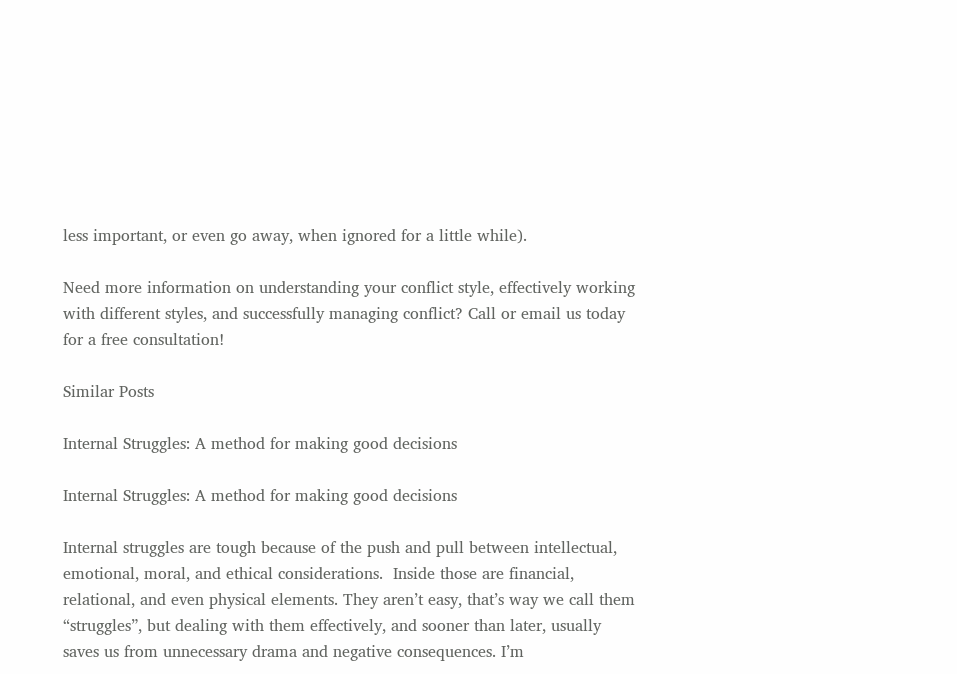less important, or even go away, when ignored for a little while).

Need more information on understanding your conflict style, effectively working with different styles, and successfully managing conflict? Call or email us today for a free consultation!

Similar Posts

Internal Struggles: A method for making good decisions

Internal Struggles: A method for making good decisions

Internal struggles are tough because of the push and pull between intellectual, emotional, moral, and ethical considerations.  Inside those are financial, relational, and even physical elements. They aren’t easy, that’s way we call them “struggles”, but dealing with them effectively, and sooner than later, usually saves us from unnecessary drama and negative consequences. I’m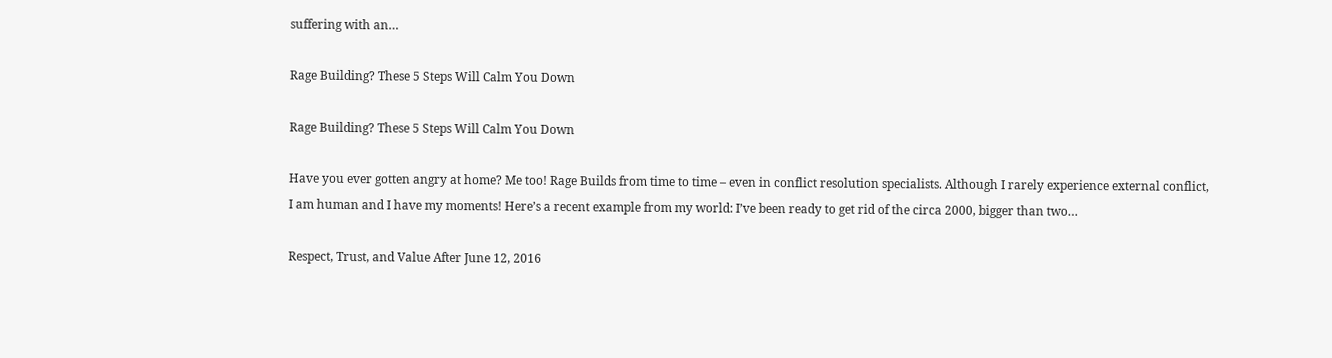suffering with an…

Rage Building? These 5 Steps Will Calm You Down

Rage Building? These 5 Steps Will Calm You Down

Have you ever gotten angry at home? Me too! Rage Builds from time to time – even in conflict resolution specialists. Although I rarely experience external conflict, I am human and I have my moments! Here’s a recent example from my world: I’ve been ready to get rid of the circa 2000, bigger than two…

Respect, Trust, and Value After June 12, 2016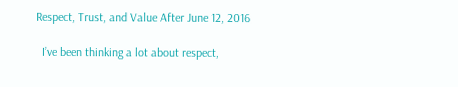Respect, Trust, and Value After June 12, 2016

  I’ve been thinking a lot about respect,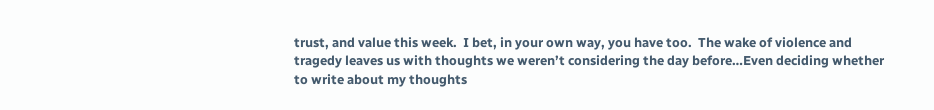trust, and value this week.  I bet, in your own way, you have too.  The wake of violence and tragedy leaves us with thoughts we weren’t considering the day before…Even deciding whether to write about my thoughts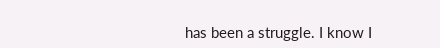has been a struggle. I know I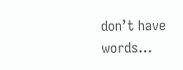don’t have words…